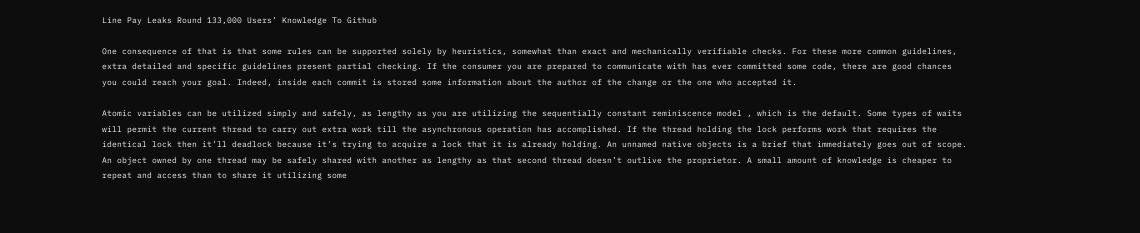Line Pay Leaks Round 133,000 Users’ Knowledge To Github

One consequence of that is that some rules can be supported solely by heuristics, somewhat than exact and mechanically verifiable checks. For these more common guidelines, extra detailed and specific guidelines present partial checking. If the consumer you are prepared to communicate with has ever committed some code, there are good chances you could reach your goal. Indeed, inside each commit is stored some information about the author of the change or the one who accepted it.

Atomic variables can be utilized simply and safely, as lengthy as you are utilizing the sequentially constant reminiscence model , which is the default. Some types of waits will permit the current thread to carry out extra work till the asynchronous operation has accomplished. If the thread holding the lock performs work that requires the identical lock then it’ll deadlock because it’s trying to acquire a lock that it is already holding. An unnamed native objects is a brief that immediately goes out of scope. An object owned by one thread may be safely shared with another as lengthy as that second thread doesn’t outlive the proprietor. A small amount of knowledge is cheaper to repeat and access than to share it utilizing some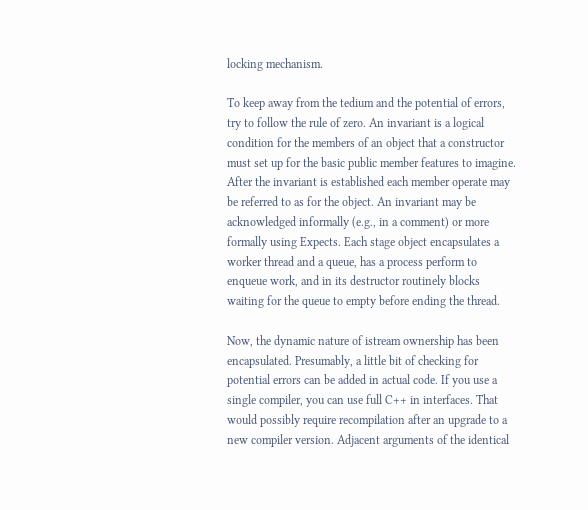locking mechanism.

To keep away from the tedium and the potential of errors, try to follow the rule of zero. An invariant is a logical condition for the members of an object that a constructor must set up for the basic public member features to imagine. After the invariant is established each member operate may be referred to as for the object. An invariant may be acknowledged informally (e.g., in a comment) or more formally using Expects. Each stage object encapsulates a worker thread and a queue, has a process perform to enqueue work, and in its destructor routinely blocks waiting for the queue to empty before ending the thread.

Now, the dynamic nature of istream ownership has been encapsulated. Presumably, a little bit of checking for potential errors can be added in actual code. If you use a single compiler, you can use full C++ in interfaces. That would possibly require recompilation after an upgrade to a new compiler version. Adjacent arguments of the identical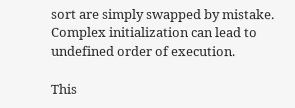sort are simply swapped by mistake. Complex initialization can lead to undefined order of execution.

This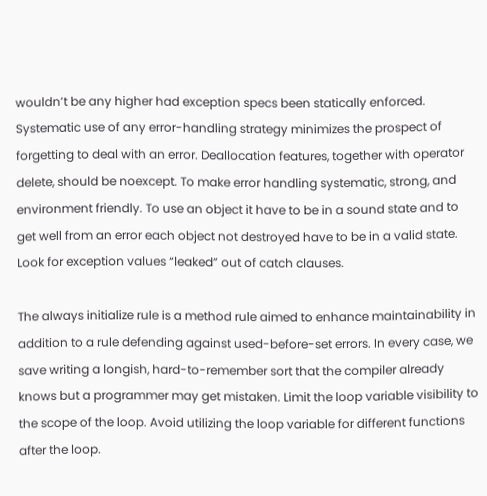wouldn’t be any higher had exception specs been statically enforced. Systematic use of any error-handling strategy minimizes the prospect of forgetting to deal with an error. Deallocation features, together with operator delete, should be noexcept. To make error handling systematic, strong, and environment friendly. To use an object it have to be in a sound state and to get well from an error each object not destroyed have to be in a valid state. Look for exception values “leaked” out of catch clauses.

The always initialize rule is a method rule aimed to enhance maintainability in addition to a rule defending against used-before-set errors. In every case, we save writing a longish, hard-to-remember sort that the compiler already knows but a programmer may get mistaken. Limit the loop variable visibility to the scope of the loop. Avoid utilizing the loop variable for different functions after the loop.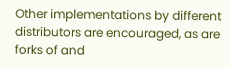Other implementations by different distributors are encouraged, as are forks of and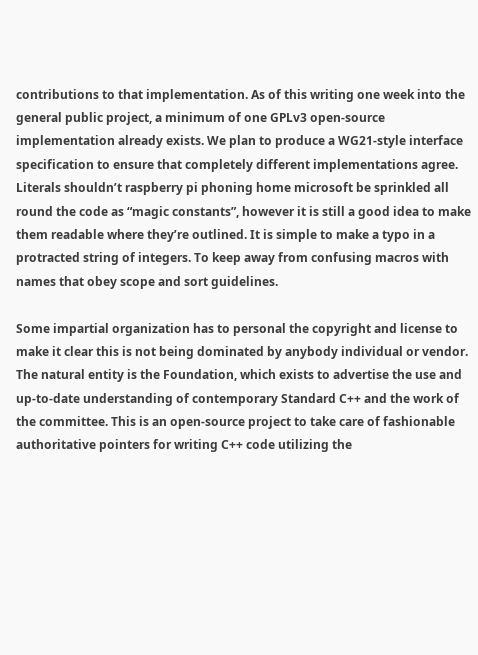contributions to that implementation. As of this writing one week into the general public project, a minimum of one GPLv3 open-source implementation already exists. We plan to produce a WG21-style interface specification to ensure that completely different implementations agree. Literals shouldn’t raspberry pi phoning home microsoft be sprinkled all round the code as “magic constants”, however it is still a good idea to make them readable where they’re outlined. It is simple to make a typo in a protracted string of integers. To keep away from confusing macros with names that obey scope and sort guidelines.

Some impartial organization has to personal the copyright and license to make it clear this is not being dominated by anybody individual or vendor. The natural entity is the Foundation, which exists to advertise the use and up-to-date understanding of contemporary Standard C++ and the work of the committee. This is an open-source project to take care of fashionable authoritative pointers for writing C++ code utilizing the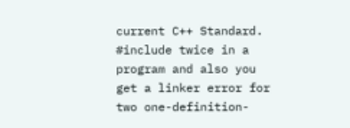current C++ Standard. #include twice in a program and also you get a linker error for two one-definition-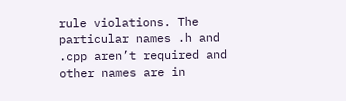rule violations. The particular names .h and .cpp aren’t required and other names are in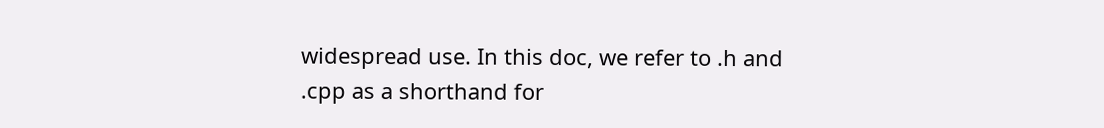widespread use. In this doc, we refer to .h and .cpp as a shorthand for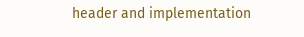header and implementation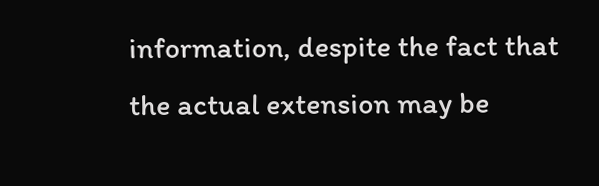information, despite the fact that the actual extension may be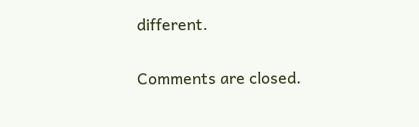different.

Comments are closed.